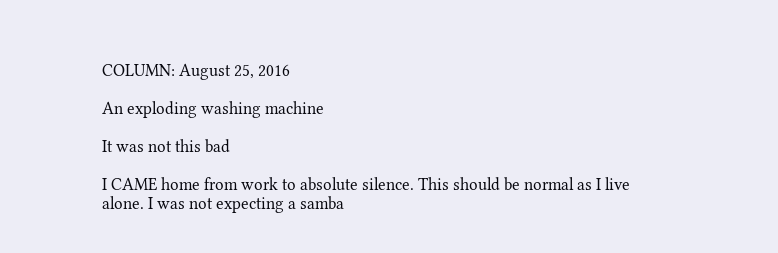COLUMN: August 25, 2016

An exploding washing machine

It was not this bad

I CAME home from work to absolute silence. This should be normal as I live alone. I was not expecting a samba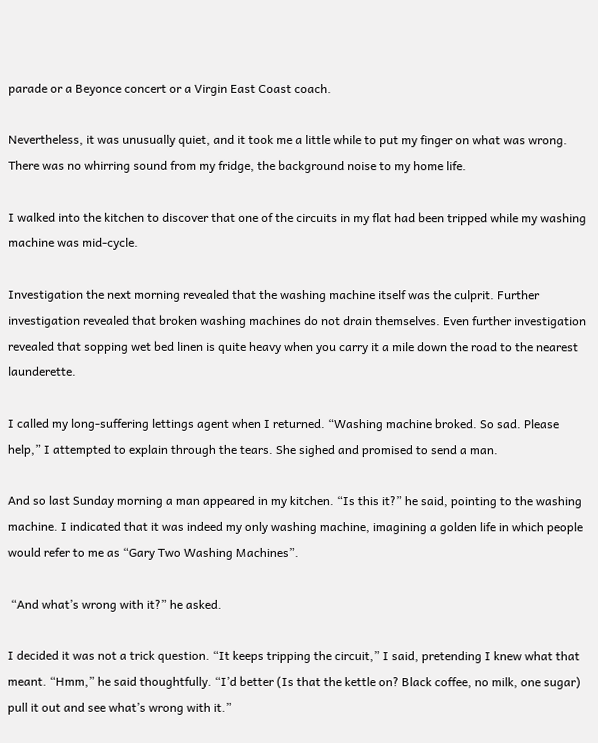parade or a Beyonce concert or a Virgin East Coast coach.

Nevertheless, it was unusually quiet, and it took me a little while to put my finger on what was wrong. There was no whirring sound from my fridge, the background noise to my home life.

I walked into the kitchen to discover that one of the circuits in my flat had been tripped while my washing machine was mid-cycle.

Investigation the next morning revealed that the washing machine itself was the culprit. Further investigation revealed that broken washing machines do not drain themselves. Even further investigation revealed that sopping wet bed linen is quite heavy when you carry it a mile down the road to the nearest launderette.

I called my long-suffering lettings agent when I returned. “Washing machine broked. So sad. Please help,” I attempted to explain through the tears. She sighed and promised to send a man.

And so last Sunday morning a man appeared in my kitchen. “Is this it?” he said, pointing to the washing machine. I indicated that it was indeed my only washing machine, imagining a golden life in which people would refer to me as “Gary Two Washing Machines”.

 “And what’s wrong with it?” he asked.

I decided it was not a trick question. “It keeps tripping the circuit,” I said, pretending I knew what that meant. “Hmm,” he said thoughtfully. “I’d better (Is that the kettle on? Black coffee, no milk, one sugar) pull it out and see what’s wrong with it.”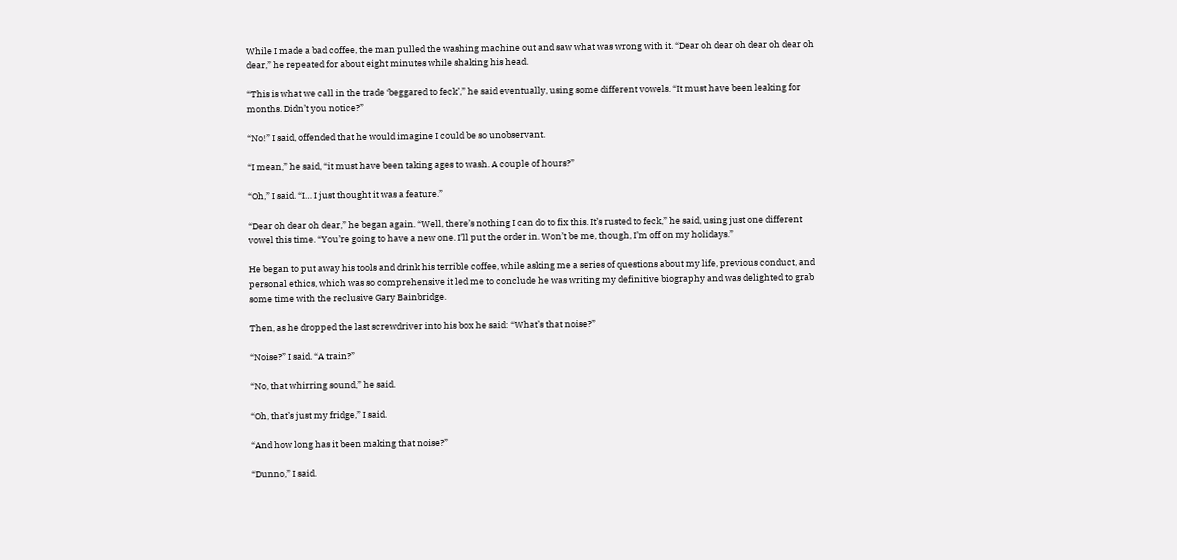While I made a bad coffee, the man pulled the washing machine out and saw what was wrong with it. “Dear oh dear oh dear oh dear oh dear,” he repeated for about eight minutes while shaking his head.

“This is what we call in the trade ‘beggared to feck’,” he said eventually, using some different vowels. “It must have been leaking for months. Didn’t you notice?”

“No!” I said, offended that he would imagine I could be so unobservant.

“I mean,” he said, “it must have been taking ages to wash. A couple of hours?”

“Oh,” I said. “I… I just thought it was a feature.”

“Dear oh dear oh dear,” he began again. “Well, there’s nothing I can do to fix this. It’s rusted to feck,” he said, using just one different vowel this time. “You’re going to have a new one. I’ll put the order in. Won’t be me, though, I’m off on my holidays.”

He began to put away his tools and drink his terrible coffee, while asking me a series of questions about my life, previous conduct, and personal ethics, which was so comprehensive it led me to conclude he was writing my definitive biography and was delighted to grab some time with the reclusive Gary Bainbridge.

Then, as he dropped the last screwdriver into his box he said: “What’s that noise?”

“Noise?” I said. “A train?”

“No, that whirring sound,” he said.

“Oh, that’s just my fridge,” I said.

“And how long has it been making that noise?”

“Dunno,” I said.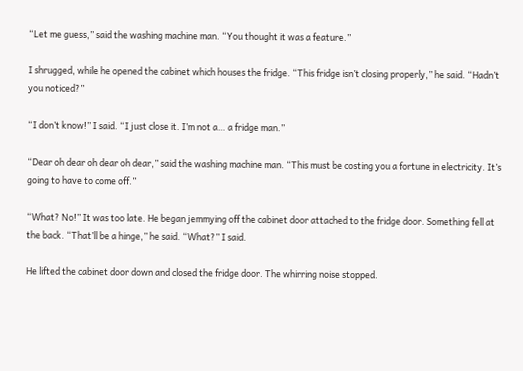“Let me guess,” said the washing machine man. “You thought it was a feature.”

I shrugged, while he opened the cabinet which houses the fridge. “This fridge isn’t closing properly,” he said. “Hadn’t you noticed?”

“I don’t know!” I said. “I just close it. I’m not a… a fridge man.”

“Dear oh dear oh dear oh dear,” said the washing machine man. “This must be costing you a fortune in electricity. It’s going to have to come off.”

“What? No!” It was too late. He began jemmying off the cabinet door attached to the fridge door. Something fell at the back. “That’ll be a hinge,” he said. “What?” I said.

He lifted the cabinet door down and closed the fridge door. The whirring noise stopped.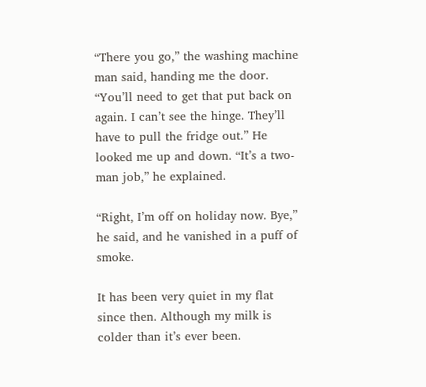“There you go,” the washing machine man said, handing me the door. “You’ll need to get that put back on again. I can’t see the hinge. They’ll have to pull the fridge out.” He looked me up and down. “It’s a two-man job,” he explained.

“Right, I’m off on holiday now. Bye,” he said, and he vanished in a puff of smoke.

It has been very quiet in my flat since then. Although my milk is colder than it’s ever been.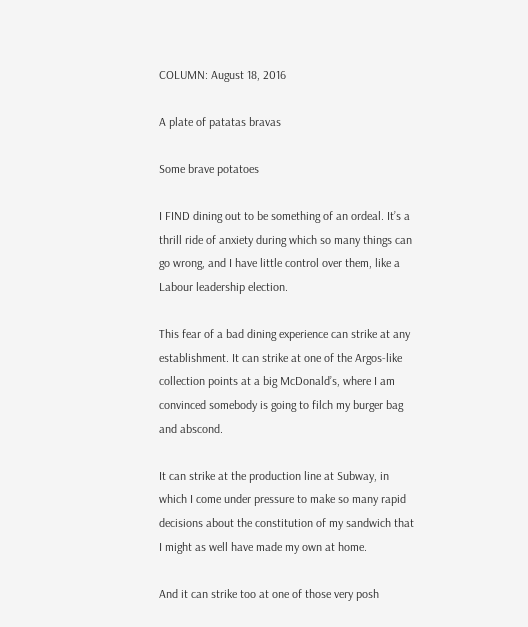COLUMN: August 18, 2016

A plate of patatas bravas

Some brave potatoes

I FIND dining out to be something of an ordeal. It’s a thrill ride of anxiety during which so many things can go wrong, and I have little control over them, like a Labour leadership election.

This fear of a bad dining experience can strike at any establishment. It can strike at one of the Argos-like collection points at a big McDonald’s, where I am convinced somebody is going to filch my burger bag and abscond.

It can strike at the production line at Subway, in which I come under pressure to make so many rapid decisions about the constitution of my sandwich that I might as well have made my own at home.

And it can strike too at one of those very posh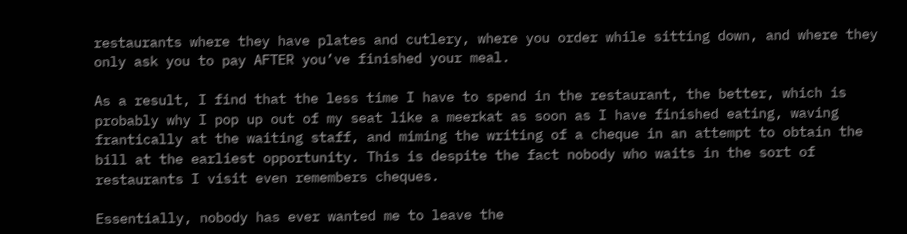restaurants where they have plates and cutlery, where you order while sitting down, and where they only ask you to pay AFTER you’ve finished your meal.

As a result, I find that the less time I have to spend in the restaurant, the better, which is probably why I pop up out of my seat like a meerkat as soon as I have finished eating, waving frantically at the waiting staff, and miming the writing of a cheque in an attempt to obtain the bill at the earliest opportunity. This is despite the fact nobody who waits in the sort of restaurants I visit even remembers cheques.

Essentially, nobody has ever wanted me to leave the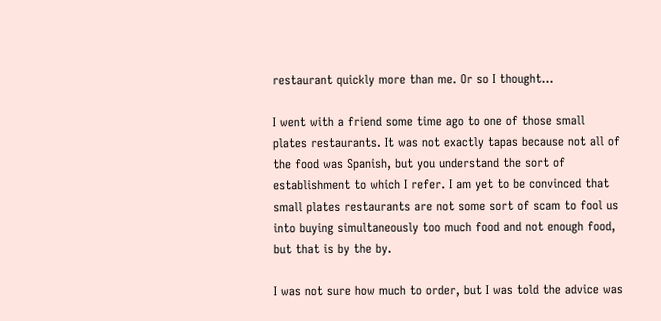restaurant quickly more than me. Or so I thought…

I went with a friend some time ago to one of those small plates restaurants. It was not exactly tapas because not all of the food was Spanish, but you understand the sort of establishment to which I refer. I am yet to be convinced that small plates restaurants are not some sort of scam to fool us into buying simultaneously too much food and not enough food, but that is by the by.

I was not sure how much to order, but I was told the advice was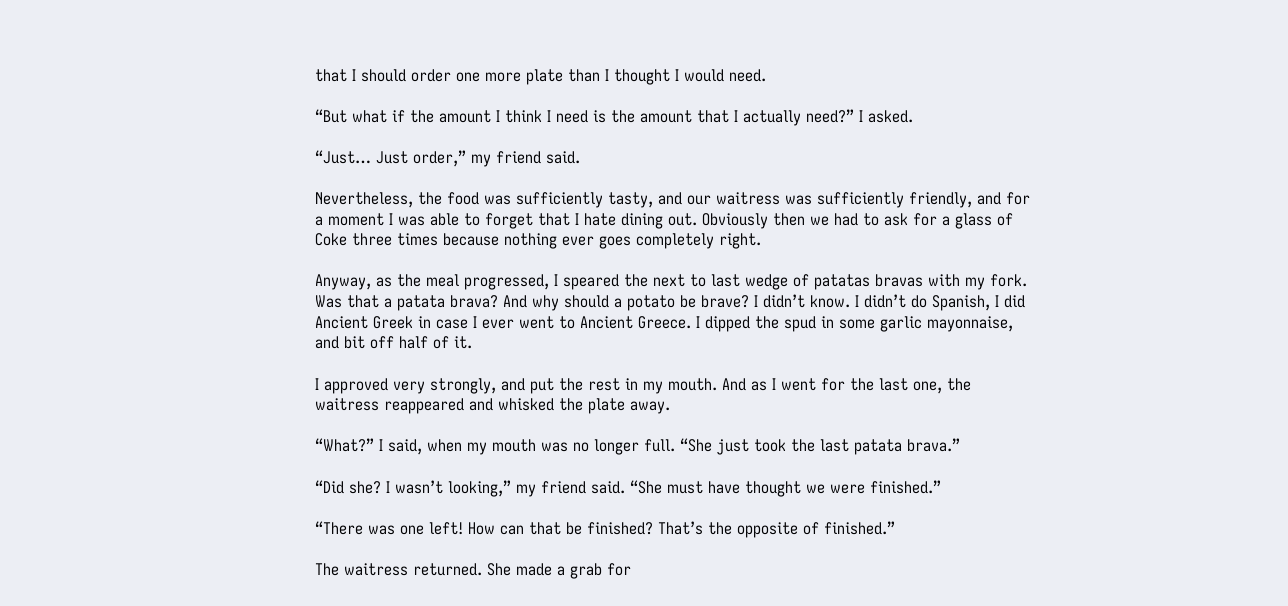that I should order one more plate than I thought I would need.

“But what if the amount I think I need is the amount that I actually need?” I asked.

“Just… Just order,” my friend said.

Nevertheless, the food was sufficiently tasty, and our waitress was sufficiently friendly, and for a moment I was able to forget that I hate dining out. Obviously then we had to ask for a glass of Coke three times because nothing ever goes completely right.

Anyway, as the meal progressed, I speared the next to last wedge of patatas bravas with my fork. Was that a patata brava? And why should a potato be brave? I didn’t know. I didn’t do Spanish, I did Ancient Greek in case I ever went to Ancient Greece. I dipped the spud in some garlic mayonnaise, and bit off half of it.

I approved very strongly, and put the rest in my mouth. And as I went for the last one, the waitress reappeared and whisked the plate away.

“What?” I said, when my mouth was no longer full. “She just took the last patata brava.”

“Did she? I wasn’t looking,” my friend said. “She must have thought we were finished.”

“There was one left! How can that be finished? That’s the opposite of finished.”

The waitress returned. She made a grab for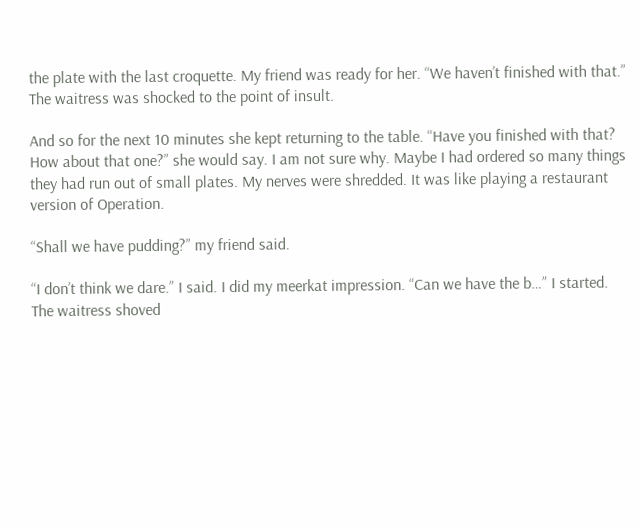the plate with the last croquette. My friend was ready for her. “We haven’t finished with that.” The waitress was shocked to the point of insult.

And so for the next 10 minutes she kept returning to the table. “Have you finished with that? How about that one?” she would say. I am not sure why. Maybe I had ordered so many things they had run out of small plates. My nerves were shredded. It was like playing a restaurant version of Operation.

“Shall we have pudding?” my friend said.

“I don’t think we dare.” I said. I did my meerkat impression. “Can we have the b…” I started. The waitress shoved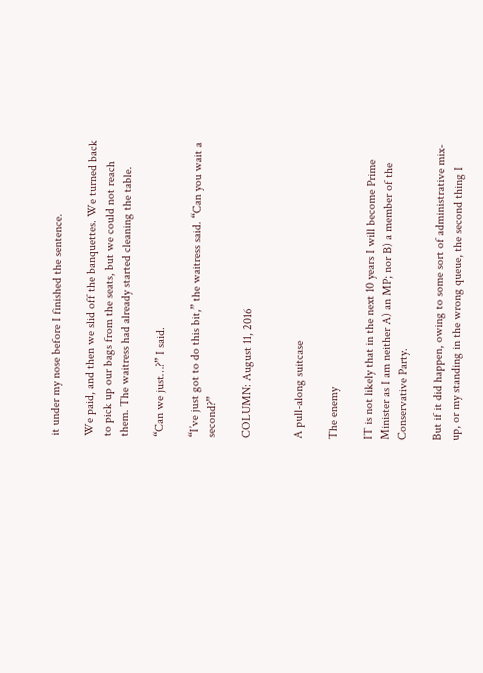it under my nose before I finished the sentence.

We paid, and then we slid off the banquettes. We turned back to pick up our bags from the seats, but we could not reach them. The waitress had already started cleaning the table.

“Can we just…?” I said.

“I’ve just got to do this bit,” the waitress said. “Can you wait a second?”

COLUMN: August 11, 2016


A pull-along suitcase

The enemy

IT is not likely that in the next 10 years I will become Prime Minister as I am neither A) an MP; nor B) a member of the Conservative Party.

But if it did happen, owing to some sort of administrative mix-up, or my standing in the wrong queue, the second thing I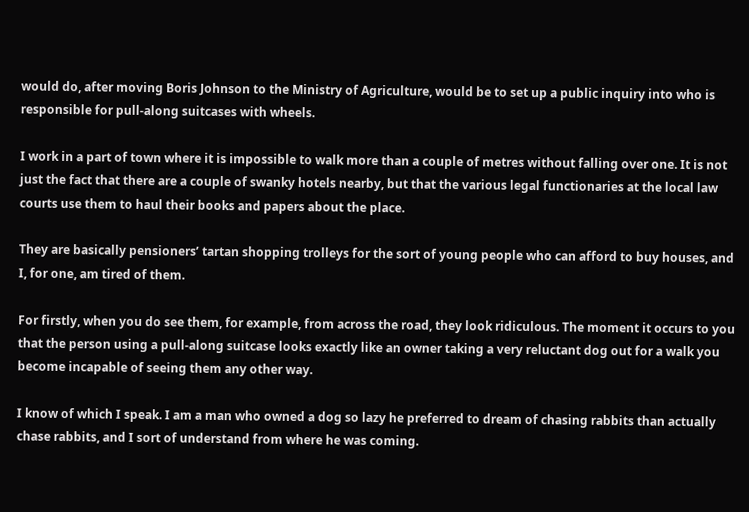would do, after moving Boris Johnson to the Ministry of Agriculture, would be to set up a public inquiry into who is responsible for pull-along suitcases with wheels.

I work in a part of town where it is impossible to walk more than a couple of metres without falling over one. It is not just the fact that there are a couple of swanky hotels nearby, but that the various legal functionaries at the local law courts use them to haul their books and papers about the place.

They are basically pensioners’ tartan shopping trolleys for the sort of young people who can afford to buy houses, and I, for one, am tired of them.

For firstly, when you do see them, for example, from across the road, they look ridiculous. The moment it occurs to you that the person using a pull-along suitcase looks exactly like an owner taking a very reluctant dog out for a walk you become incapable of seeing them any other way.

I know of which I speak. I am a man who owned a dog so lazy he preferred to dream of chasing rabbits than actually chase rabbits, and I sort of understand from where he was coming.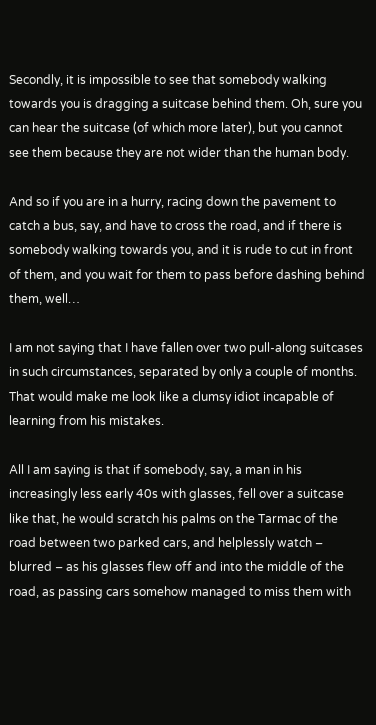Secondly, it is impossible to see that somebody walking towards you is dragging a suitcase behind them. Oh, sure you can hear the suitcase (of which more later), but you cannot see them because they are not wider than the human body.

And so if you are in a hurry, racing down the pavement to catch a bus, say, and have to cross the road, and if there is somebody walking towards you, and it is rude to cut in front of them, and you wait for them to pass before dashing behind them, well…

I am not saying that I have fallen over two pull-along suitcases in such circumstances, separated by only a couple of months. That would make me look like a clumsy idiot incapable of learning from his mistakes.

All I am saying is that if somebody, say, a man in his increasingly less early 40s with glasses, fell over a suitcase like that, he would scratch his palms on the Tarmac of the road between two parked cars, and helplessly watch – blurred – as his glasses flew off and into the middle of the road, as passing cars somehow managed to miss them with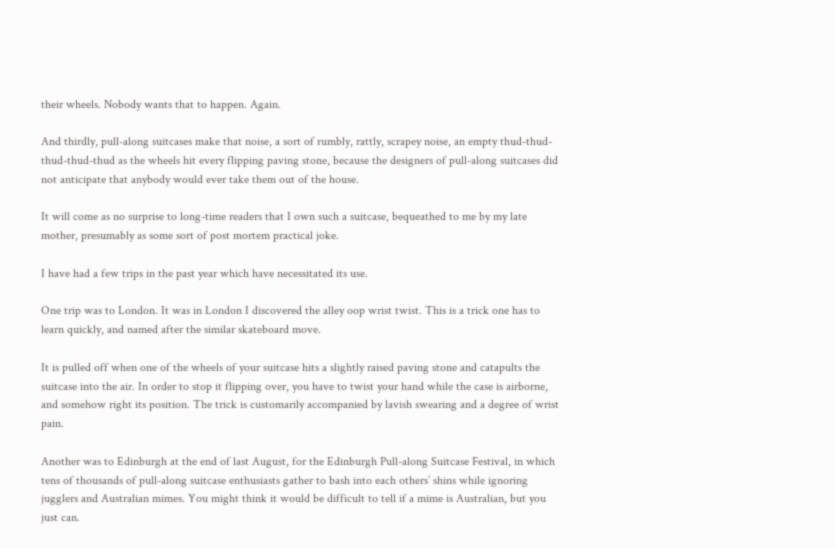their wheels. Nobody wants that to happen. Again.

And thirdly, pull-along suitcases make that noise, a sort of rumbly, rattly, scrapey noise, an empty thud-thud-thud-thud-thud as the wheels hit every flipping paving stone, because the designers of pull-along suitcases did not anticipate that anybody would ever take them out of the house.

It will come as no surprise to long-time readers that I own such a suitcase, bequeathed to me by my late mother, presumably as some sort of post mortem practical joke.

I have had a few trips in the past year which have necessitated its use.

One trip was to London. It was in London I discovered the alley oop wrist twist. This is a trick one has to learn quickly, and named after the similar skateboard move.

It is pulled off when one of the wheels of your suitcase hits a slightly raised paving stone and catapults the suitcase into the air. In order to stop it flipping over, you have to twist your hand while the case is airborne, and somehow right its position. The trick is customarily accompanied by lavish swearing and a degree of wrist pain.

Another was to Edinburgh at the end of last August, for the Edinburgh Pull-along Suitcase Festival, in which tens of thousands of pull-along suitcase enthusiasts gather to bash into each others’ shins while ignoring jugglers and Australian mimes. You might think it would be difficult to tell if a mime is Australian, but you just can.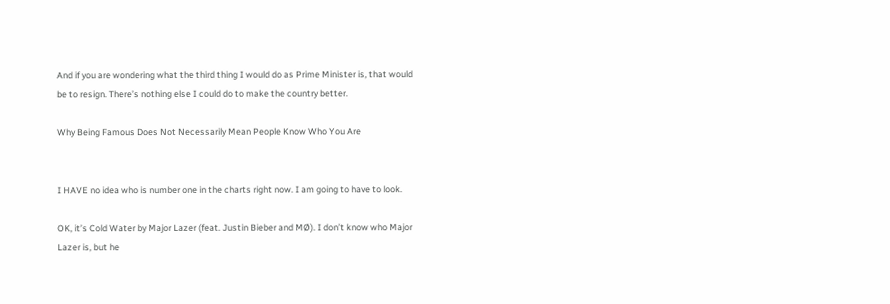And if you are wondering what the third thing I would do as Prime Minister is, that would be to resign. There’s nothing else I could do to make the country better.

Why Being Famous Does Not Necessarily Mean People Know Who You Are


I HAVE no idea who is number one in the charts right now. I am going to have to look.

OK, it’s Cold Water by Major Lazer (feat. Justin Bieber and MØ). I don’t know who Major Lazer is, but he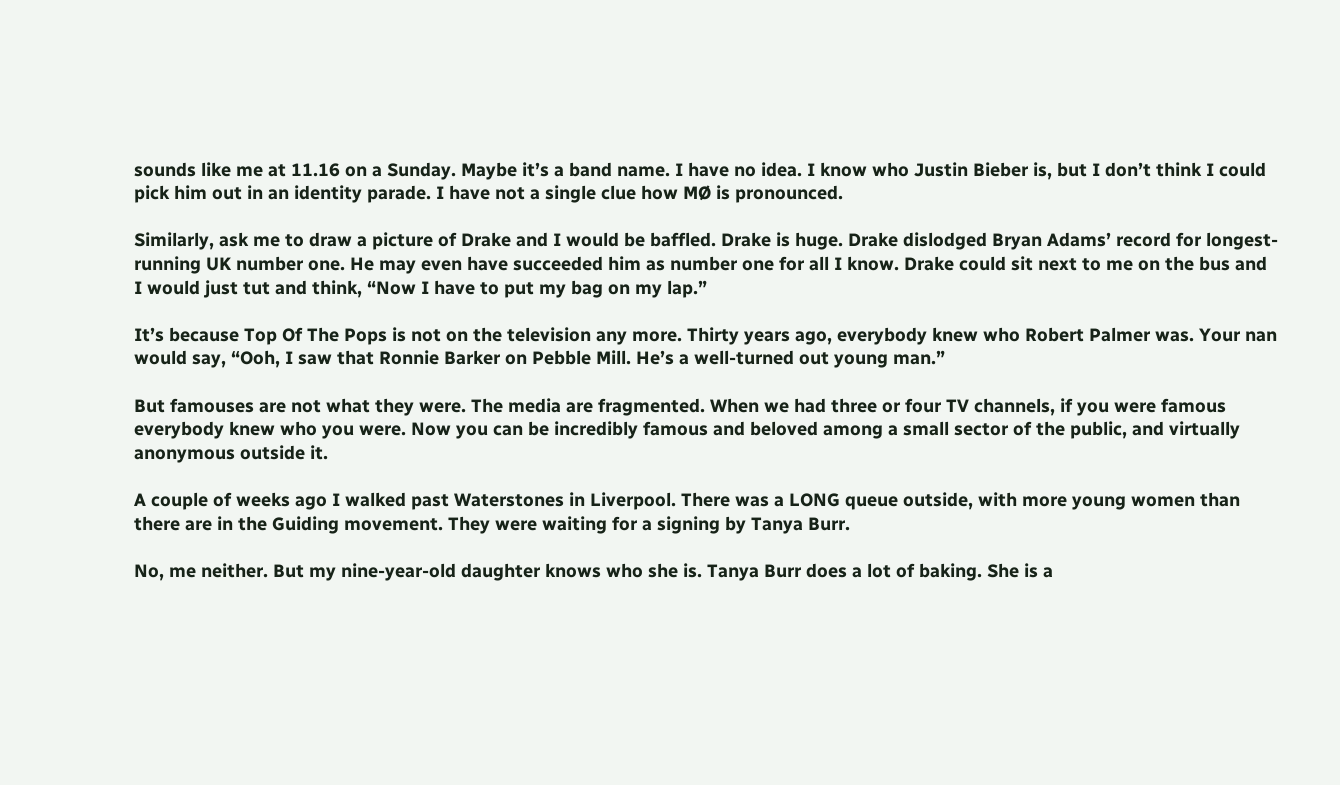sounds like me at 11.16 on a Sunday. Maybe it’s a band name. I have no idea. I know who Justin Bieber is, but I don’t think I could pick him out in an identity parade. I have not a single clue how MØ is pronounced.

Similarly, ask me to draw a picture of Drake and I would be baffled. Drake is huge. Drake dislodged Bryan Adams’ record for longest-running UK number one. He may even have succeeded him as number one for all I know. Drake could sit next to me on the bus and I would just tut and think, “Now I have to put my bag on my lap.”

It’s because Top Of The Pops is not on the television any more. Thirty years ago, everybody knew who Robert Palmer was. Your nan would say, “Ooh, I saw that Ronnie Barker on Pebble Mill. He’s a well-turned out young man.”

But famouses are not what they were. The media are fragmented. When we had three or four TV channels, if you were famous everybody knew who you were. Now you can be incredibly famous and beloved among a small sector of the public, and virtually anonymous outside it.

A couple of weeks ago I walked past Waterstones in Liverpool. There was a LONG queue outside, with more young women than there are in the Guiding movement. They were waiting for a signing by Tanya Burr.

No, me neither. But my nine-year-old daughter knows who she is. Tanya Burr does a lot of baking. She is a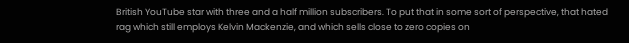British YouTube star with three and a half million subscribers. To put that in some sort of perspective, that hated rag which still employs Kelvin Mackenzie, and which sells close to zero copies on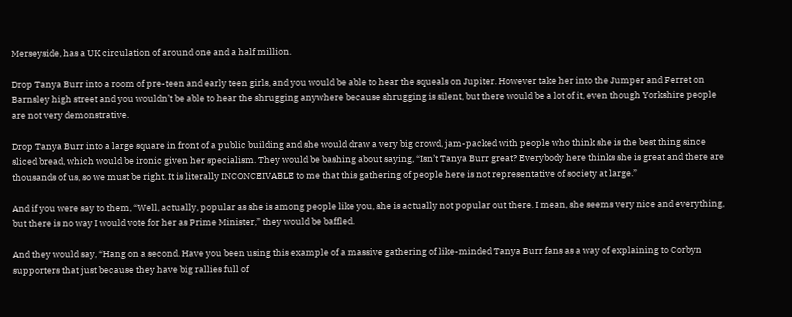Merseyside, has a UK circulation of around one and a half million.

Drop Tanya Burr into a room of pre-teen and early teen girls, and you would be able to hear the squeals on Jupiter. However take her into the Jumper and Ferret on Barnsley high street and you wouldn’t be able to hear the shrugging anywhere because shrugging is silent, but there would be a lot of it, even though Yorkshire people are not very demonstrative.

Drop Tanya Burr into a large square in front of a public building and she would draw a very big crowd, jam-packed with people who think she is the best thing since sliced bread, which would be ironic given her specialism. They would be bashing about saying, “Isn’t Tanya Burr great? Everybody here thinks she is great and there are thousands of us, so we must be right. It is literally INCONCEIVABLE to me that this gathering of people here is not representative of society at large.”

And if you were say to them, “Well, actually, popular as she is among people like you, she is actually not popular out there. I mean, she seems very nice and everything, but there is no way I would vote for her as Prime Minister,” they would be baffled.

And they would say, “Hang on a second. Have you been using this example of a massive gathering of like-minded Tanya Burr fans as a way of explaining to Corbyn supporters that just because they have big rallies full of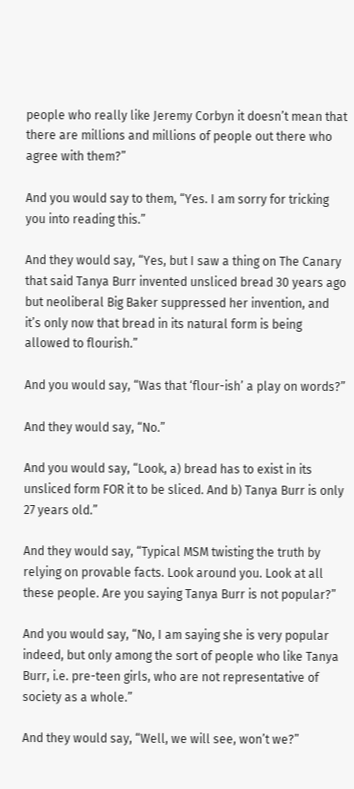people who really like Jeremy Corbyn it doesn’t mean that there are millions and millions of people out there who agree with them?”

And you would say to them, “Yes. I am sorry for tricking you into reading this.”

And they would say, “Yes, but I saw a thing on The Canary that said Tanya Burr invented unsliced bread 30 years ago but neoliberal Big Baker suppressed her invention, and it’s only now that bread in its natural form is being allowed to flourish.”

And you would say, “Was that ‘flour-ish’ a play on words?”

And they would say, “No.”

And you would say, “Look, a) bread has to exist in its unsliced form FOR it to be sliced. And b) Tanya Burr is only 27 years old.”

And they would say, “Typical MSM twisting the truth by relying on provable facts. Look around you. Look at all these people. Are you saying Tanya Burr is not popular?”

And you would say, “No, I am saying she is very popular indeed, but only among the sort of people who like Tanya Burr, i.e. pre-teen girls, who are not representative of society as a whole.”

And they would say, “Well, we will see, won’t we?”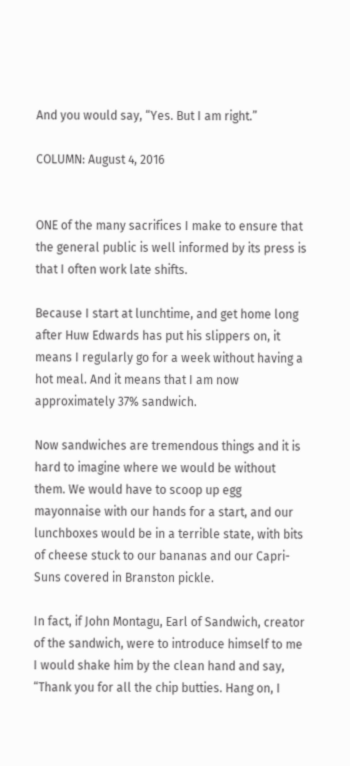And you would say, “Yes. But I am right.”

COLUMN: August 4, 2016


ONE of the many sacrifices I make to ensure that the general public is well informed by its press is that I often work late shifts.

Because I start at lunchtime, and get home long after Huw Edwards has put his slippers on, it means I regularly go for a week without having a hot meal. And it means that I am now approximately 37% sandwich.

Now sandwiches are tremendous things and it is hard to imagine where we would be without them. We would have to scoop up egg mayonnaise with our hands for a start, and our lunchboxes would be in a terrible state, with bits of cheese stuck to our bananas and our Capri-Suns covered in Branston pickle.

In fact, if John Montagu, Earl of Sandwich, creator of the sandwich, were to introduce himself to me I would shake him by the clean hand and say, “Thank you for all the chip butties. Hang on, I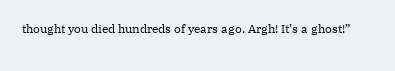thought you died hundreds of years ago. Argh! It’s a ghost!”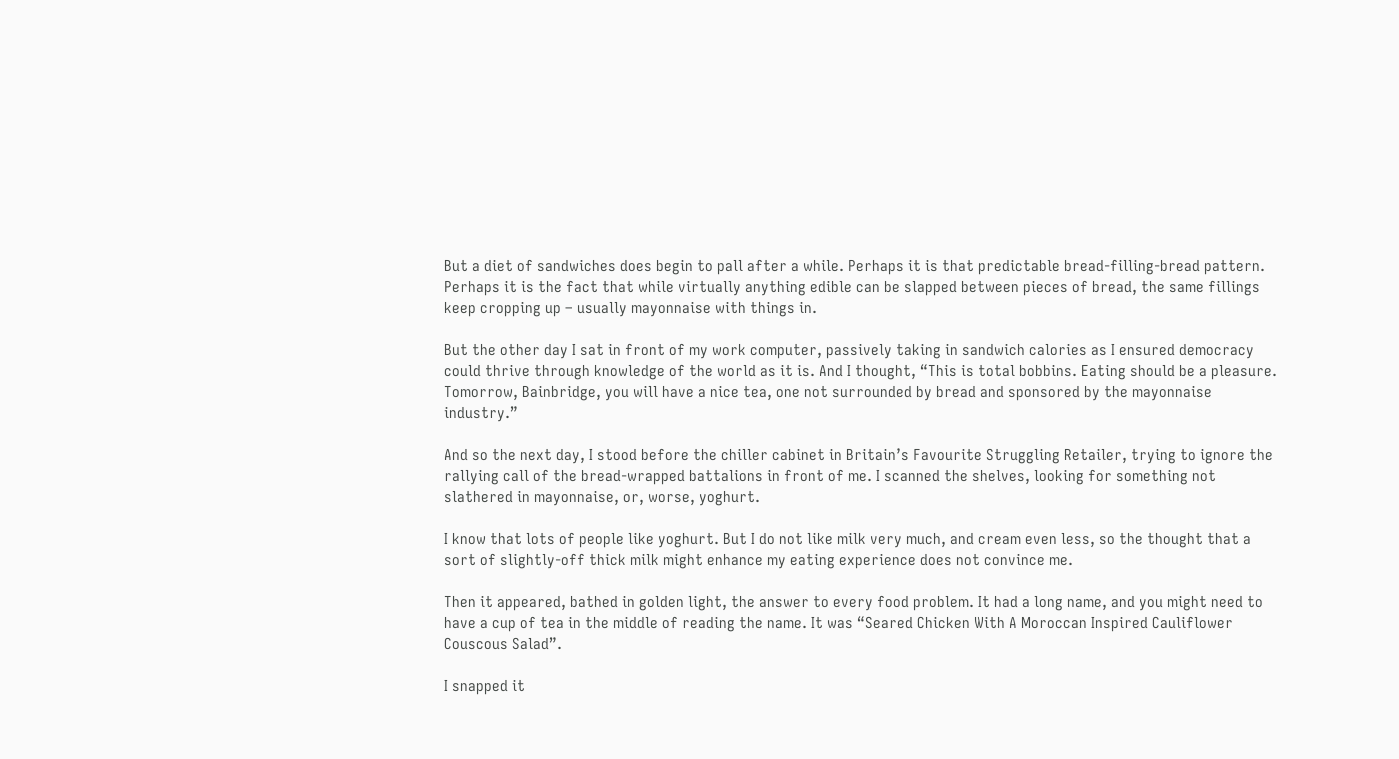But a diet of sandwiches does begin to pall after a while. Perhaps it is that predictable bread-filling-bread pattern. Perhaps it is the fact that while virtually anything edible can be slapped between pieces of bread, the same fillings keep cropping up – usually mayonnaise with things in.

But the other day I sat in front of my work computer, passively taking in sandwich calories as I ensured democracy could thrive through knowledge of the world as it is. And I thought, “This is total bobbins. Eating should be a pleasure. Tomorrow, Bainbridge, you will have a nice tea, one not surrounded by bread and sponsored by the mayonnaise industry.”

And so the next day, I stood before the chiller cabinet in Britain’s Favourite Struggling Retailer, trying to ignore the rallying call of the bread-wrapped battalions in front of me. I scanned the shelves, looking for something not slathered in mayonnaise, or, worse, yoghurt.

I know that lots of people like yoghurt. But I do not like milk very much, and cream even less, so the thought that a sort of slightly-off thick milk might enhance my eating experience does not convince me.

Then it appeared, bathed in golden light, the answer to every food problem. It had a long name, and you might need to have a cup of tea in the middle of reading the name. It was “Seared Chicken With A Moroccan Inspired Cauliflower Couscous Salad”.

I snapped it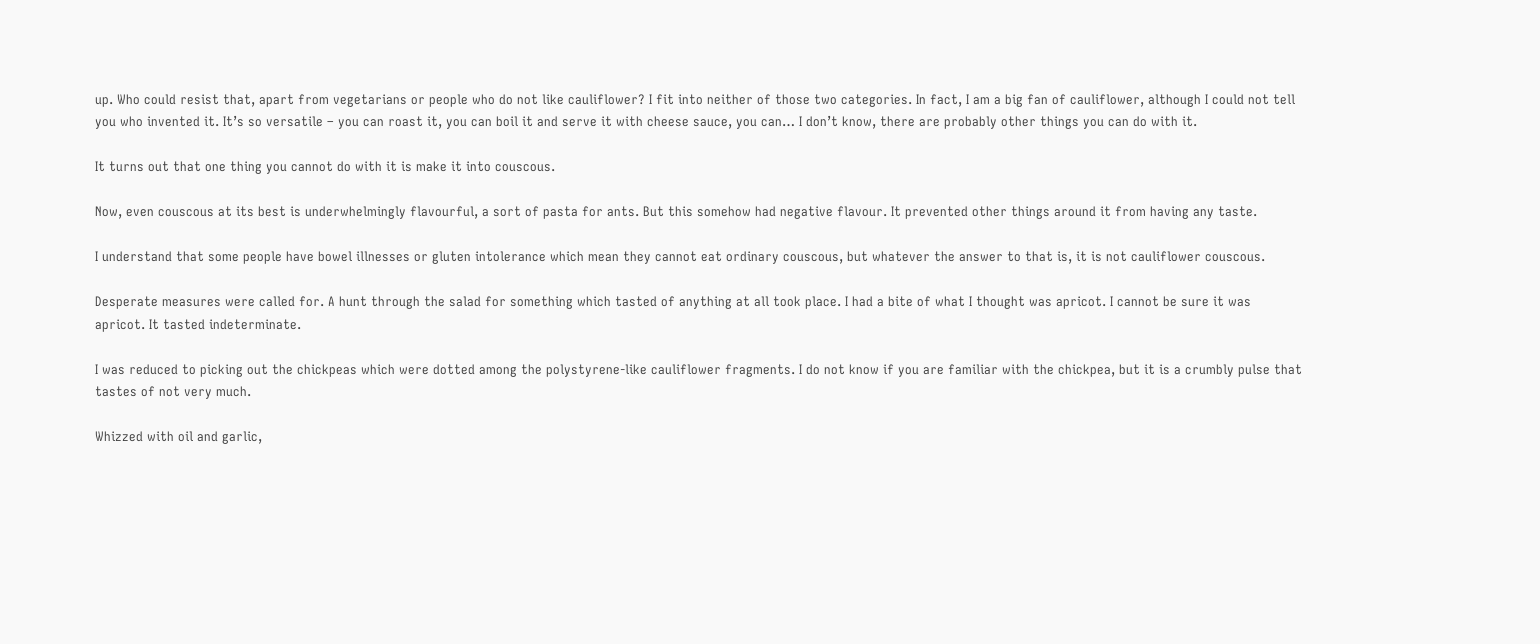up. Who could resist that, apart from vegetarians or people who do not like cauliflower? I fit into neither of those two categories. In fact, I am a big fan of cauliflower, although I could not tell you who invented it. It’s so versatile – you can roast it, you can boil it and serve it with cheese sauce, you can… I don’t know, there are probably other things you can do with it.

It turns out that one thing you cannot do with it is make it into couscous.

Now, even couscous at its best is underwhelmingly flavourful, a sort of pasta for ants. But this somehow had negative flavour. It prevented other things around it from having any taste.

I understand that some people have bowel illnesses or gluten intolerance which mean they cannot eat ordinary couscous, but whatever the answer to that is, it is not cauliflower couscous.

Desperate measures were called for. A hunt through the salad for something which tasted of anything at all took place. I had a bite of what I thought was apricot. I cannot be sure it was apricot. It tasted indeterminate.

I was reduced to picking out the chickpeas which were dotted among the polystyrene-like cauliflower fragments. I do not know if you are familiar with the chickpea, but it is a crumbly pulse that tastes of not very much.

Whizzed with oil and garlic,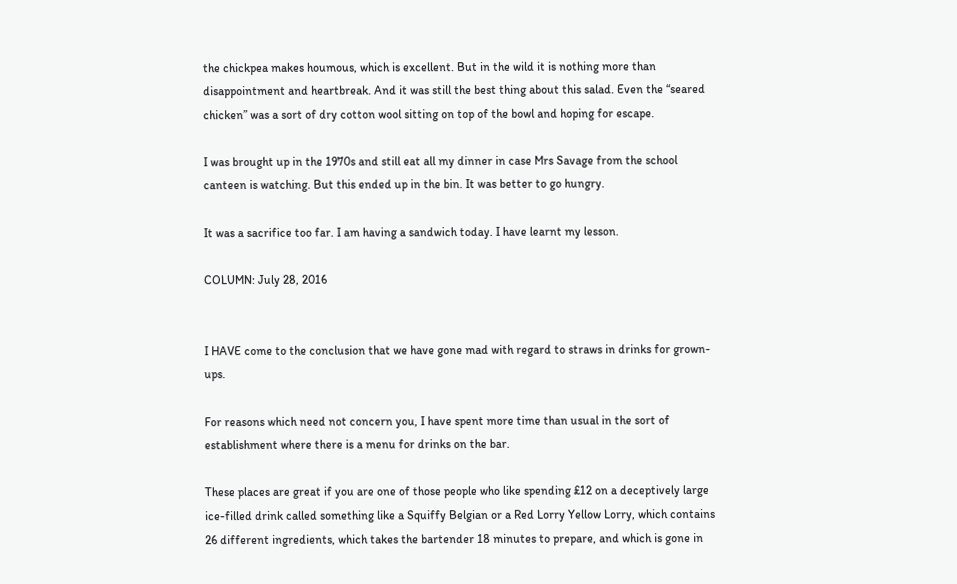the chickpea makes houmous, which is excellent. But in the wild it is nothing more than disappointment and heartbreak. And it was still the best thing about this salad. Even the “seared chicken” was a sort of dry cotton wool sitting on top of the bowl and hoping for escape.

I was brought up in the 1970s and still eat all my dinner in case Mrs Savage from the school canteen is watching. But this ended up in the bin. It was better to go hungry.

It was a sacrifice too far. I am having a sandwich today. I have learnt my lesson.

COLUMN: July 28, 2016


I HAVE come to the conclusion that we have gone mad with regard to straws in drinks for grown-ups.

For reasons which need not concern you, I have spent more time than usual in the sort of establishment where there is a menu for drinks on the bar.

These places are great if you are one of those people who like spending £12 on a deceptively large ice-filled drink called something like a Squiffy Belgian or a Red Lorry Yellow Lorry, which contains 26 different ingredients, which takes the bartender 18 minutes to prepare, and which is gone in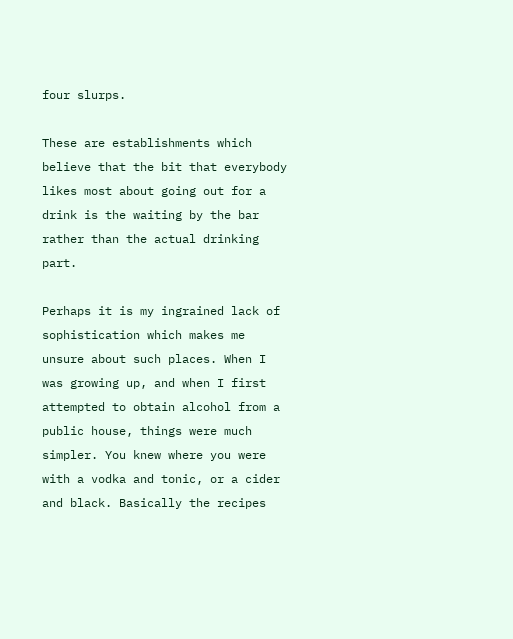four slurps.

These are establishments which believe that the bit that everybody likes most about going out for a drink is the waiting by the bar rather than the actual drinking part.

Perhaps it is my ingrained lack of sophistication which makes me unsure about such places. When I was growing up, and when I first attempted to obtain alcohol from a public house, things were much simpler. You knew where you were with a vodka and tonic, or a cider and black. Basically the recipes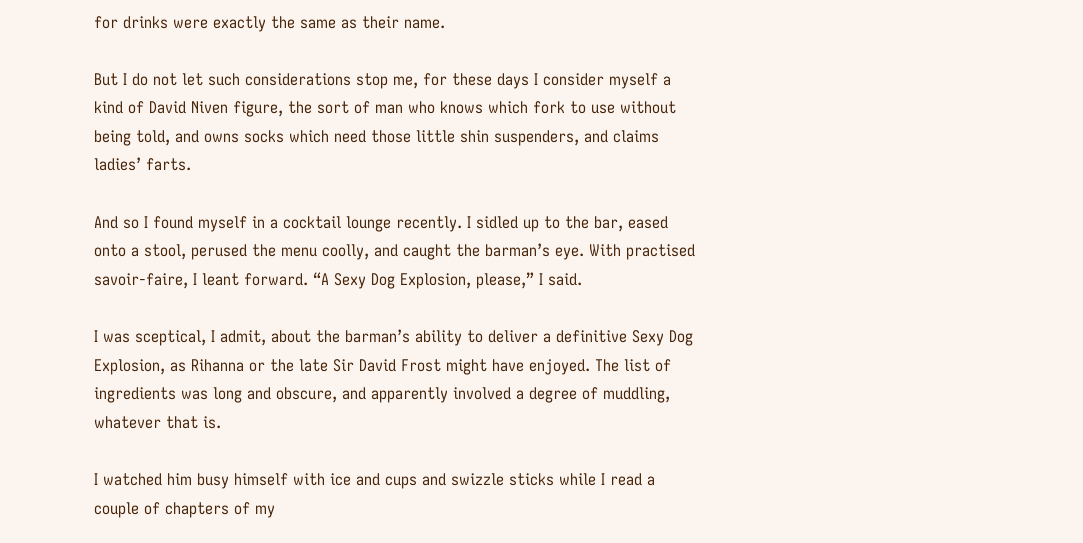for drinks were exactly the same as their name.

But I do not let such considerations stop me, for these days I consider myself a kind of David Niven figure, the sort of man who knows which fork to use without being told, and owns socks which need those little shin suspenders, and claims ladies’ farts.

And so I found myself in a cocktail lounge recently. I sidled up to the bar, eased onto a stool, perused the menu coolly, and caught the barman’s eye. With practised savoir-faire, I leant forward. “A Sexy Dog Explosion, please,” I said.

I was sceptical, I admit, about the barman’s ability to deliver a definitive Sexy Dog Explosion, as Rihanna or the late Sir David Frost might have enjoyed. The list of ingredients was long and obscure, and apparently involved a degree of muddling, whatever that is.

I watched him busy himself with ice and cups and swizzle sticks while I read a couple of chapters of my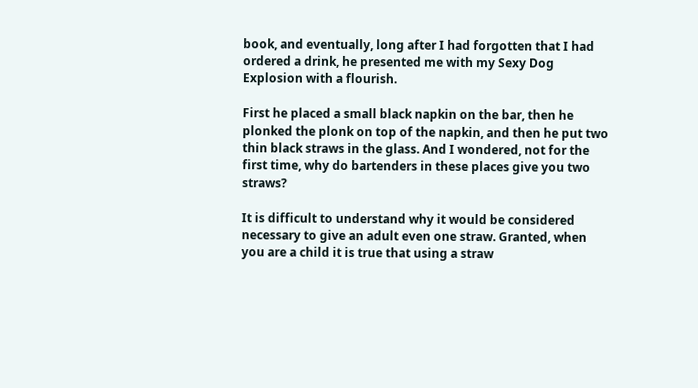book, and eventually, long after I had forgotten that I had ordered a drink, he presented me with my Sexy Dog Explosion with a flourish.

First he placed a small black napkin on the bar, then he plonked the plonk on top of the napkin, and then he put two thin black straws in the glass. And I wondered, not for the first time, why do bartenders in these places give you two straws?

It is difficult to understand why it would be considered necessary to give an adult even one straw. Granted, when you are a child it is true that using a straw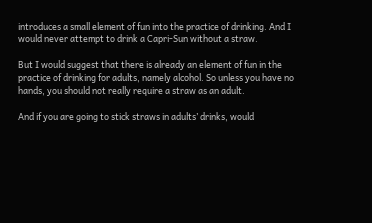introduces a small element of fun into the practice of drinking. And I would never attempt to drink a Capri-Sun without a straw.

But I would suggest that there is already an element of fun in the practice of drinking for adults, namely alcohol. So unless you have no hands, you should not really require a straw as an adult.

And if you are going to stick straws in adults’ drinks, would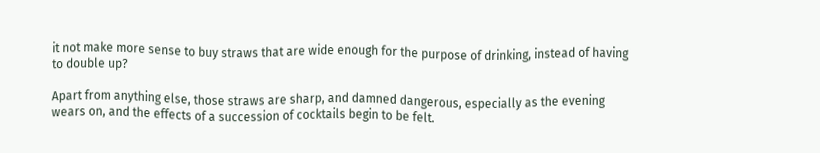it not make more sense to buy straws that are wide enough for the purpose of drinking, instead of having to double up?

Apart from anything else, those straws are sharp, and damned dangerous, especially as the evening wears on, and the effects of a succession of cocktails begin to be felt.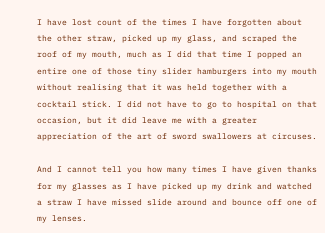I have lost count of the times I have forgotten about the other straw, picked up my glass, and scraped the roof of my mouth, much as I did that time I popped an entire one of those tiny slider hamburgers into my mouth without realising that it was held together with a cocktail stick. I did not have to go to hospital on that occasion, but it did leave me with a greater appreciation of the art of sword swallowers at circuses.

And I cannot tell you how many times I have given thanks for my glasses as I have picked up my drink and watched a straw I have missed slide around and bounce off one of my lenses.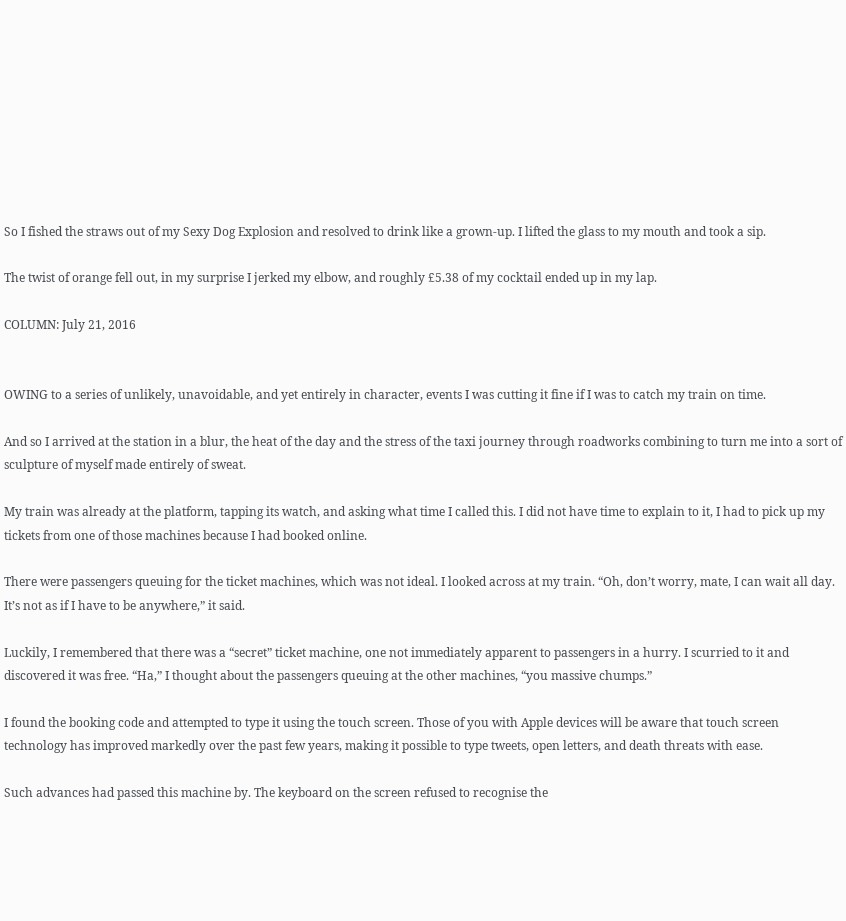So I fished the straws out of my Sexy Dog Explosion and resolved to drink like a grown-up. I lifted the glass to my mouth and took a sip.

The twist of orange fell out, in my surprise I jerked my elbow, and roughly £5.38 of my cocktail ended up in my lap.

COLUMN: July 21, 2016


OWING to a series of unlikely, unavoidable, and yet entirely in character, events I was cutting it fine if I was to catch my train on time.

And so I arrived at the station in a blur, the heat of the day and the stress of the taxi journey through roadworks combining to turn me into a sort of sculpture of myself made entirely of sweat.

My train was already at the platform, tapping its watch, and asking what time I called this. I did not have time to explain to it, I had to pick up my tickets from one of those machines because I had booked online.

There were passengers queuing for the ticket machines, which was not ideal. I looked across at my train. “Oh, don’t worry, mate, I can wait all day. It’s not as if I have to be anywhere,” it said.

Luckily, I remembered that there was a “secret” ticket machine, one not immediately apparent to passengers in a hurry. I scurried to it and discovered it was free. “Ha,” I thought about the passengers queuing at the other machines, “you massive chumps.”

I found the booking code and attempted to type it using the touch screen. Those of you with Apple devices will be aware that touch screen technology has improved markedly over the past few years, making it possible to type tweets, open letters, and death threats with ease.

Such advances had passed this machine by. The keyboard on the screen refused to recognise the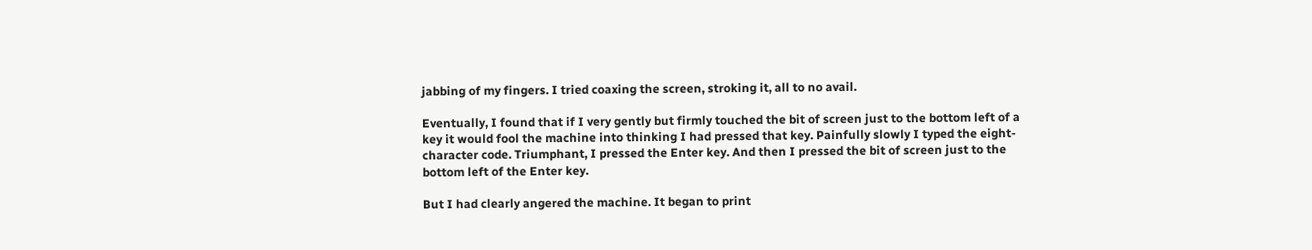jabbing of my fingers. I tried coaxing the screen, stroking it, all to no avail.

Eventually, I found that if I very gently but firmly touched the bit of screen just to the bottom left of a key it would fool the machine into thinking I had pressed that key. Painfully slowly I typed the eight-character code. Triumphant, I pressed the Enter key. And then I pressed the bit of screen just to the bottom left of the Enter key.

But I had clearly angered the machine. It began to print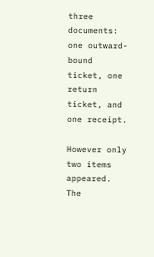three documents: one outward-bound ticket, one return ticket, and one receipt.

However only two items appeared. The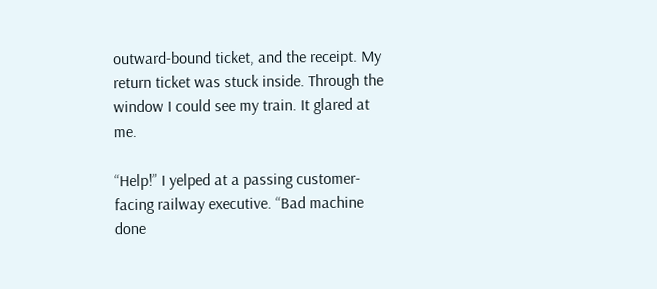outward-bound ticket, and the receipt. My return ticket was stuck inside. Through the window I could see my train. It glared at me.

“Help!” I yelped at a passing customer-facing railway executive. “Bad machine done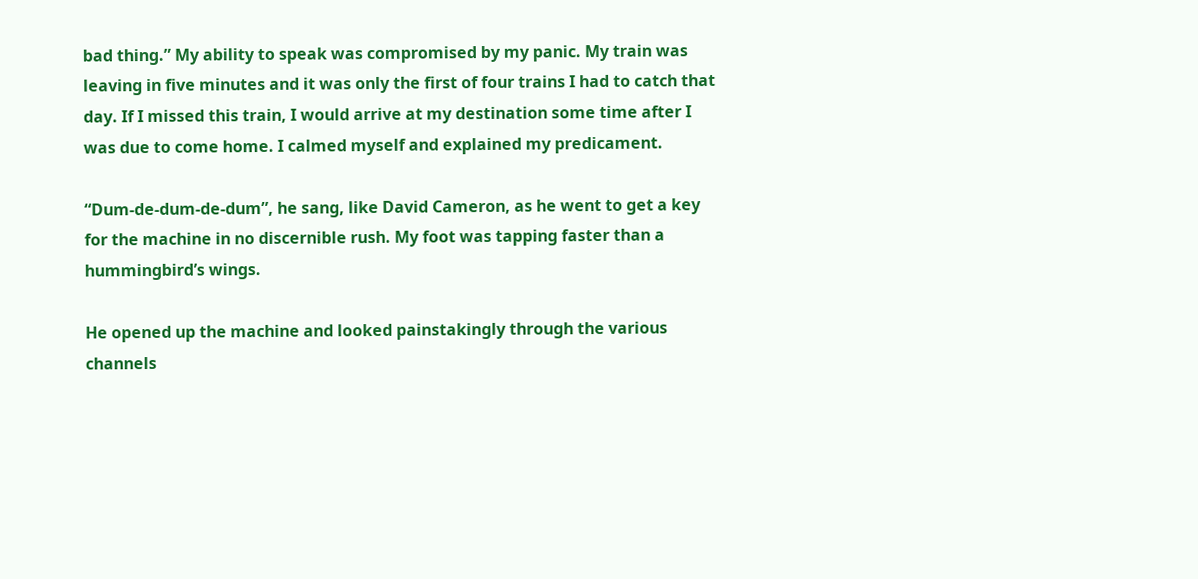bad thing.” My ability to speak was compromised by my panic. My train was leaving in five minutes and it was only the first of four trains I had to catch that day. If I missed this train, I would arrive at my destination some time after I was due to come home. I calmed myself and explained my predicament.

“Dum-de-dum-de-dum”, he sang, like David Cameron, as he went to get a key for the machine in no discernible rush. My foot was tapping faster than a hummingbird’s wings.

He opened up the machine and looked painstakingly through the various channels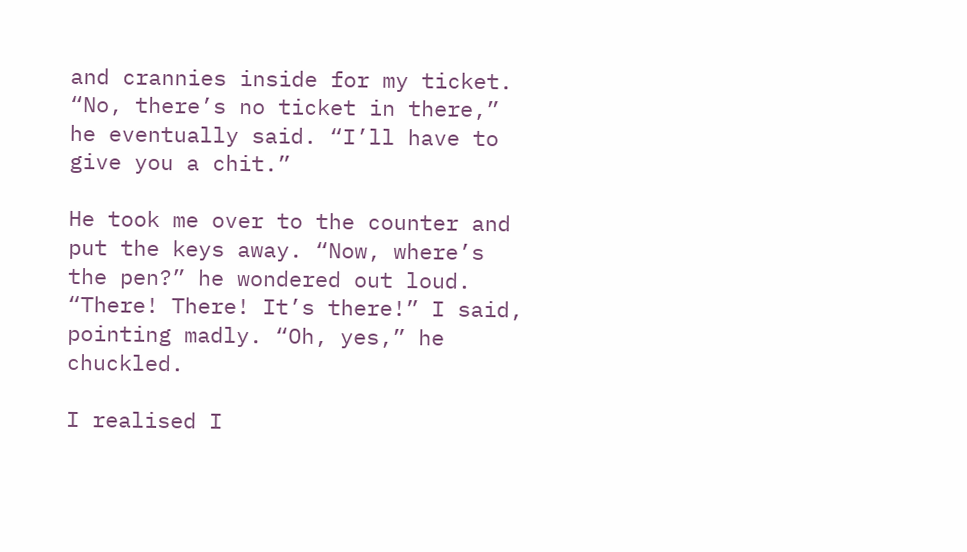and crannies inside for my ticket. “No, there’s no ticket in there,” he eventually said. “I’ll have to give you a chit.”

He took me over to the counter and put the keys away. “Now, where’s the pen?” he wondered out loud. “There! There! It’s there!” I said, pointing madly. “Oh, yes,” he chuckled.

I realised I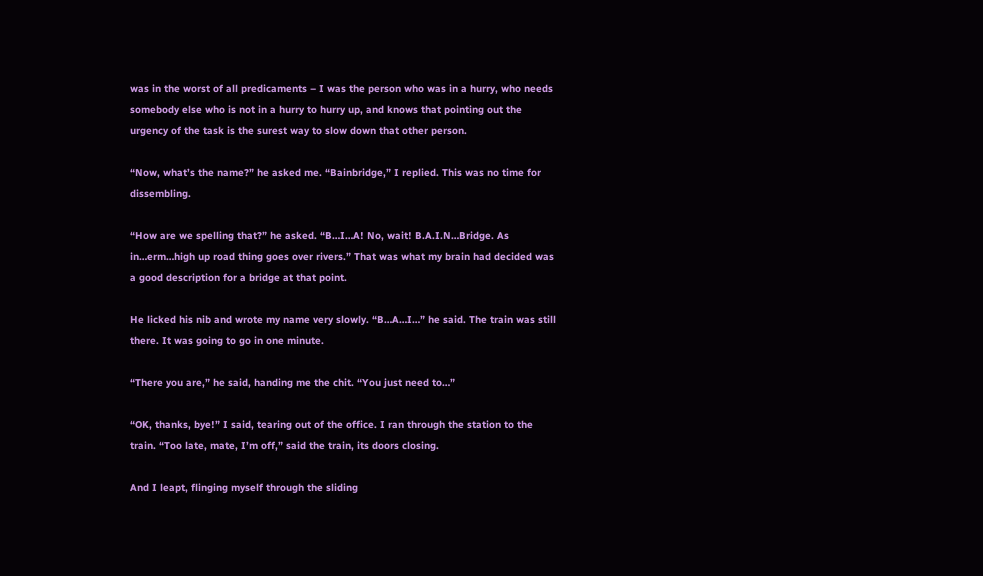was in the worst of all predicaments – I was the person who was in a hurry, who needs somebody else who is not in a hurry to hurry up, and knows that pointing out the urgency of the task is the surest way to slow down that other person.

“Now, what’s the name?” he asked me. “Bainbridge,” I replied. This was no time for dissembling.

“How are we spelling that?” he asked. “B…I…A! No, wait! B.A.I.N…Bridge. As in…erm…high up road thing goes over rivers.” That was what my brain had decided was a good description for a bridge at that point.

He licked his nib and wrote my name very slowly. “B…A…I…” he said. The train was still there. It was going to go in one minute.

“There you are,” he said, handing me the chit. “You just need to…”

“OK, thanks, bye!” I said, tearing out of the office. I ran through the station to the train. “Too late, mate, I’m off,” said the train, its doors closing.

And I leapt, flinging myself through the sliding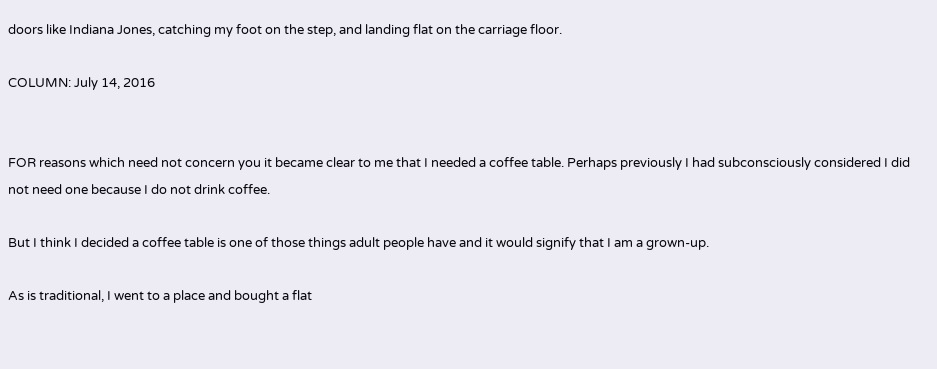doors like Indiana Jones, catching my foot on the step, and landing flat on the carriage floor.

COLUMN: July 14, 2016


FOR reasons which need not concern you it became clear to me that I needed a coffee table. Perhaps previously I had subconsciously considered I did not need one because I do not drink coffee.

But I think I decided a coffee table is one of those things adult people have and it would signify that I am a grown-up.

As is traditional, I went to a place and bought a flat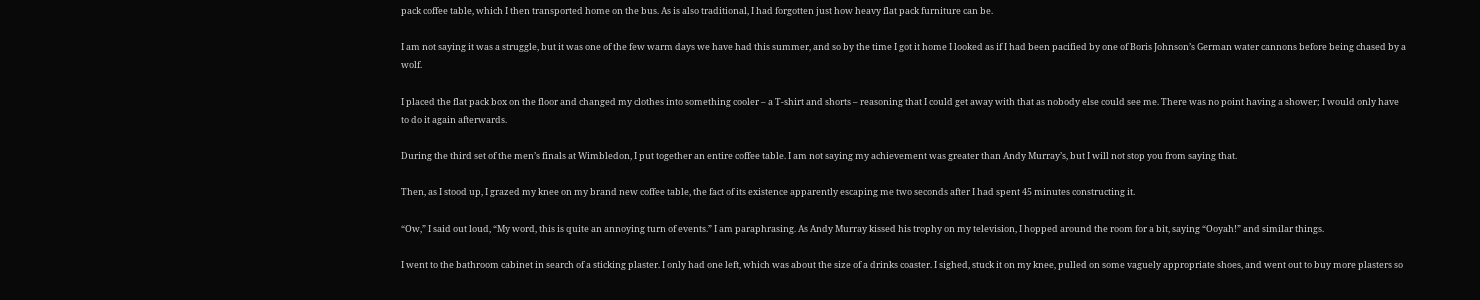pack coffee table, which I then transported home on the bus. As is also traditional, I had forgotten just how heavy flat pack furniture can be.

I am not saying it was a struggle, but it was one of the few warm days we have had this summer, and so by the time I got it home I looked as if I had been pacified by one of Boris Johnson’s German water cannons before being chased by a wolf.

I placed the flat pack box on the floor and changed my clothes into something cooler – a T-shirt and shorts – reasoning that I could get away with that as nobody else could see me. There was no point having a shower; I would only have to do it again afterwards.

During the third set of the men’s finals at Wimbledon, I put together an entire coffee table. I am not saying my achievement was greater than Andy Murray’s, but I will not stop you from saying that.

Then, as I stood up, I grazed my knee on my brand new coffee table, the fact of its existence apparently escaping me two seconds after I had spent 45 minutes constructing it.

“Ow,” I said out loud, “My word, this is quite an annoying turn of events.” I am paraphrasing. As Andy Murray kissed his trophy on my television, I hopped around the room for a bit, saying “Ooyah!” and similar things.

I went to the bathroom cabinet in search of a sticking plaster. I only had one left, which was about the size of a drinks coaster. I sighed, stuck it on my knee, pulled on some vaguely appropriate shoes, and went out to buy more plasters so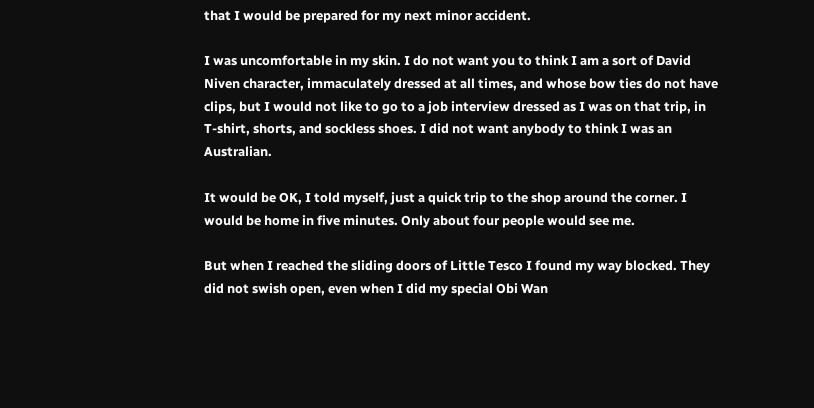that I would be prepared for my next minor accident.

I was uncomfortable in my skin. I do not want you to think I am a sort of David Niven character, immaculately dressed at all times, and whose bow ties do not have clips, but I would not like to go to a job interview dressed as I was on that trip, in T-shirt, shorts, and sockless shoes. I did not want anybody to think I was an Australian.

It would be OK, I told myself, just a quick trip to the shop around the corner. I would be home in five minutes. Only about four people would see me.

But when I reached the sliding doors of Little Tesco I found my way blocked. They did not swish open, even when I did my special Obi Wan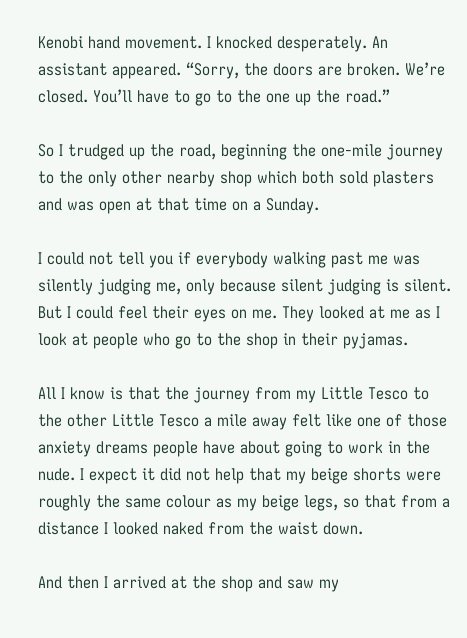Kenobi hand movement. I knocked desperately. An assistant appeared. “Sorry, the doors are broken. We’re closed. You’ll have to go to the one up the road.”

So I trudged up the road, beginning the one-mile journey to the only other nearby shop which both sold plasters and was open at that time on a Sunday.

I could not tell you if everybody walking past me was silently judging me, only because silent judging is silent. But I could feel their eyes on me. They looked at me as I look at people who go to the shop in their pyjamas.

All I know is that the journey from my Little Tesco to the other Little Tesco a mile away felt like one of those anxiety dreams people have about going to work in the nude. I expect it did not help that my beige shorts were roughly the same colour as my beige legs, so that from a distance I looked naked from the waist down.

And then I arrived at the shop and saw my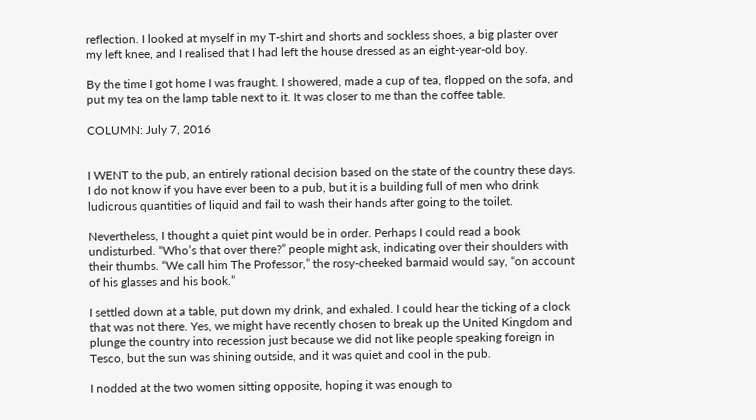reflection. I looked at myself in my T-shirt and shorts and sockless shoes, a big plaster over my left knee, and I realised that I had left the house dressed as an eight-year-old boy.

By the time I got home I was fraught. I showered, made a cup of tea, flopped on the sofa, and put my tea on the lamp table next to it. It was closer to me than the coffee table.

COLUMN: July 7, 2016


I WENT to the pub, an entirely rational decision based on the state of the country these days. I do not know if you have ever been to a pub, but it is a building full of men who drink ludicrous quantities of liquid and fail to wash their hands after going to the toilet.

Nevertheless, I thought a quiet pint would be in order. Perhaps I could read a book undisturbed. “Who’s that over there?” people might ask, indicating over their shoulders with their thumbs. “We call him The Professor,” the rosy-cheeked barmaid would say, “on account of his glasses and his book.”

I settled down at a table, put down my drink, and exhaled. I could hear the ticking of a clock that was not there. Yes, we might have recently chosen to break up the United Kingdom and plunge the country into recession just because we did not like people speaking foreign in Tesco, but the sun was shining outside, and it was quiet and cool in the pub.

I nodded at the two women sitting opposite, hoping it was enough to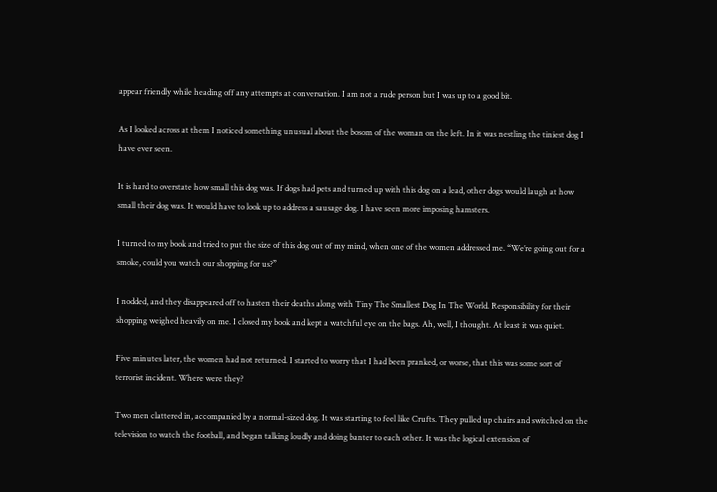appear friendly while heading off any attempts at conversation. I am not a rude person but I was up to a good bit.

As I looked across at them I noticed something unusual about the bosom of the woman on the left. In it was nestling the tiniest dog I have ever seen.

It is hard to overstate how small this dog was. If dogs had pets and turned up with this dog on a lead, other dogs would laugh at how small their dog was. It would have to look up to address a sausage dog. I have seen more imposing hamsters.

I turned to my book and tried to put the size of this dog out of my mind, when one of the women addressed me. “We’re going out for a smoke, could you watch our shopping for us?”

I nodded, and they disappeared off to hasten their deaths along with Tiny The Smallest Dog In The World. Responsibility for their shopping weighed heavily on me. I closed my book and kept a watchful eye on the bags. Ah, well, I thought. At least it was quiet.

Five minutes later, the women had not returned. I started to worry that I had been pranked, or worse, that this was some sort of terrorist incident. Where were they?

Two men clattered in, accompanied by a normal-sized dog. It was starting to feel like Crufts. They pulled up chairs and switched on the television to watch the football, and began talking loudly and doing banter to each other. It was the logical extension of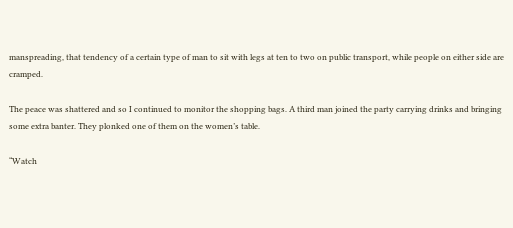manspreading, that tendency of a certain type of man to sit with legs at ten to two on public transport, while people on either side are cramped.

The peace was shattered and so I continued to monitor the shopping bags. A third man joined the party carrying drinks and bringing some extra banter. They plonked one of them on the women’s table.

“Watch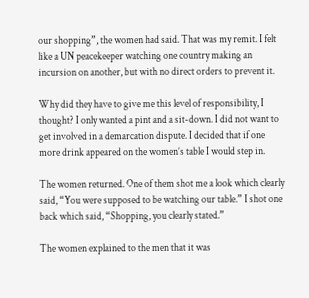our shopping”, the women had said. That was my remit. I felt like a UN peacekeeper watching one country making an incursion on another, but with no direct orders to prevent it.

Why did they have to give me this level of responsibility, I thought? I only wanted a pint and a sit-down. I did not want to get involved in a demarcation dispute. I decided that if one more drink appeared on the women’s table I would step in.

The women returned. One of them shot me a look which clearly said, “You were supposed to be watching our table.” I shot one back which said, “Shopping, you clearly stated.”

The women explained to the men that it was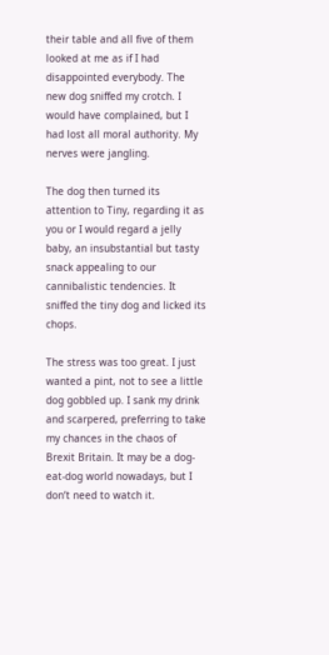their table and all five of them looked at me as if I had disappointed everybody. The new dog sniffed my crotch. I would have complained, but I had lost all moral authority. My nerves were jangling.

The dog then turned its attention to Tiny, regarding it as you or I would regard a jelly baby, an insubstantial but tasty snack appealing to our cannibalistic tendencies. It sniffed the tiny dog and licked its chops.

The stress was too great. I just wanted a pint, not to see a little dog gobbled up. I sank my drink and scarpered, preferring to take my chances in the chaos of Brexit Britain. It may be a dog-eat-dog world nowadays, but I don’t need to watch it.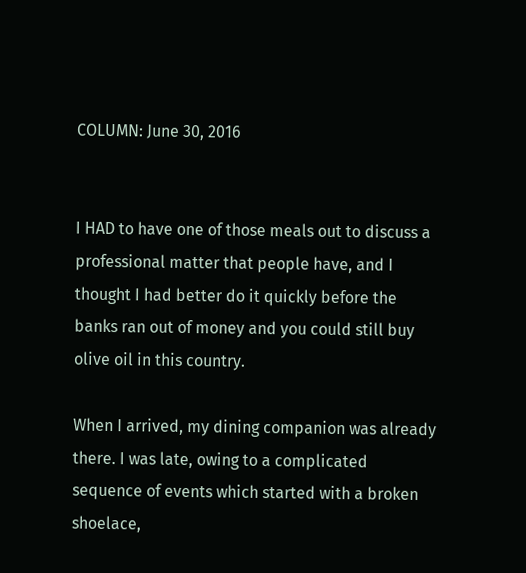COLUMN: June 30, 2016


I HAD to have one of those meals out to discuss a professional matter that people have, and I thought I had better do it quickly before the banks ran out of money and you could still buy olive oil in this country.

When I arrived, my dining companion was already there. I was late, owing to a complicated sequence of events which started with a broken shoelace,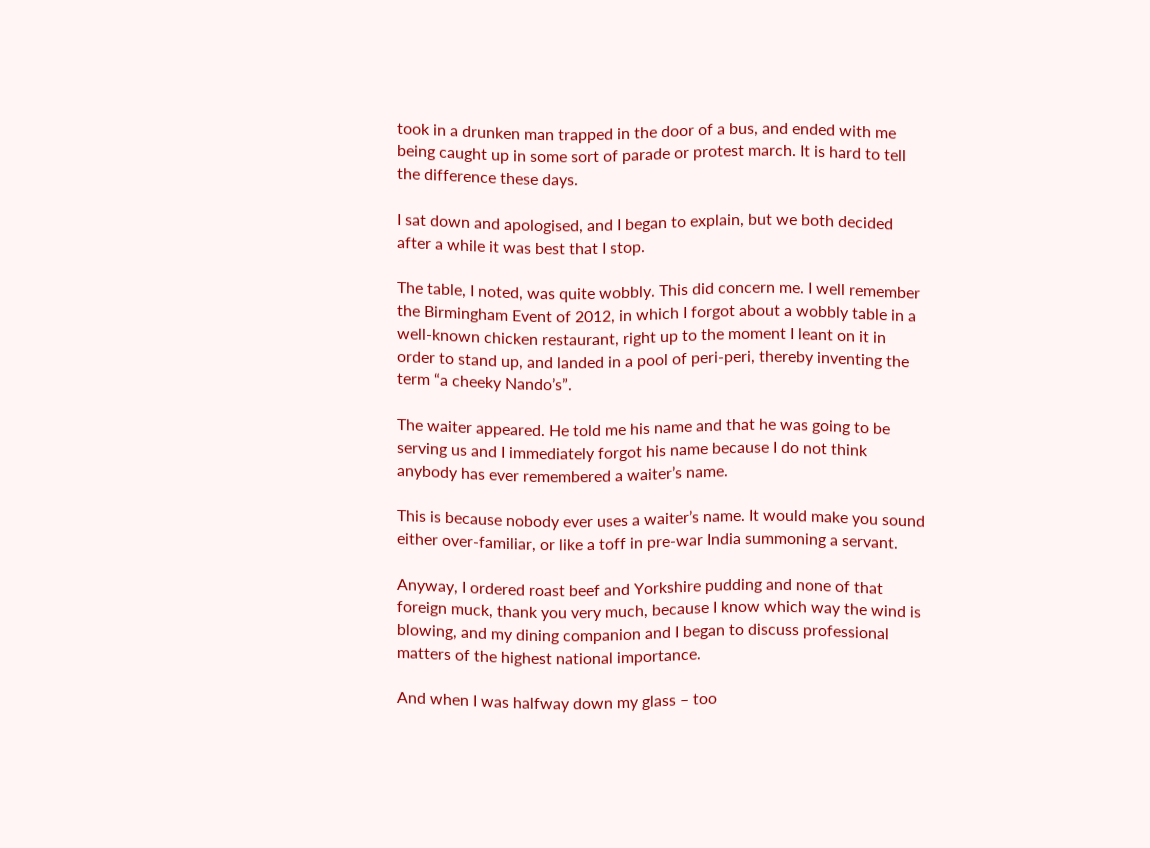took in a drunken man trapped in the door of a bus, and ended with me being caught up in some sort of parade or protest march. It is hard to tell the difference these days.

I sat down and apologised, and I began to explain, but we both decided after a while it was best that I stop.

The table, I noted, was quite wobbly. This did concern me. I well remember the Birmingham Event of 2012, in which I forgot about a wobbly table in a well-known chicken restaurant, right up to the moment I leant on it in order to stand up, and landed in a pool of peri-peri, thereby inventing the term “a cheeky Nando’s”.

The waiter appeared. He told me his name and that he was going to be serving us and I immediately forgot his name because I do not think anybody has ever remembered a waiter’s name.

This is because nobody ever uses a waiter’s name. It would make you sound either over-familiar, or like a toff in pre-war India summoning a servant.

Anyway, I ordered roast beef and Yorkshire pudding and none of that foreign muck, thank you very much, because I know which way the wind is blowing, and my dining companion and I began to discuss professional matters of the highest national importance.

And when I was halfway down my glass – too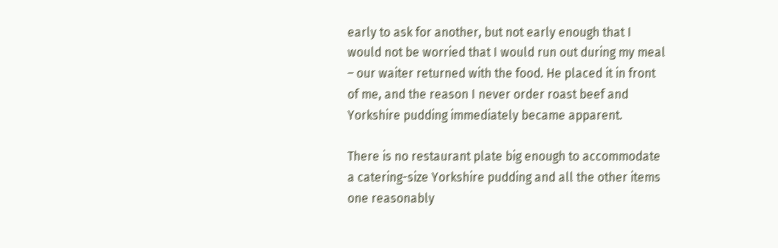early to ask for another, but not early enough that I would not be worried that I would run out during my meal – our waiter returned with the food. He placed it in front of me, and the reason I never order roast beef and Yorkshire pudding immediately became apparent.

There is no restaurant plate big enough to accommodate a catering-size Yorkshire pudding and all the other items one reasonably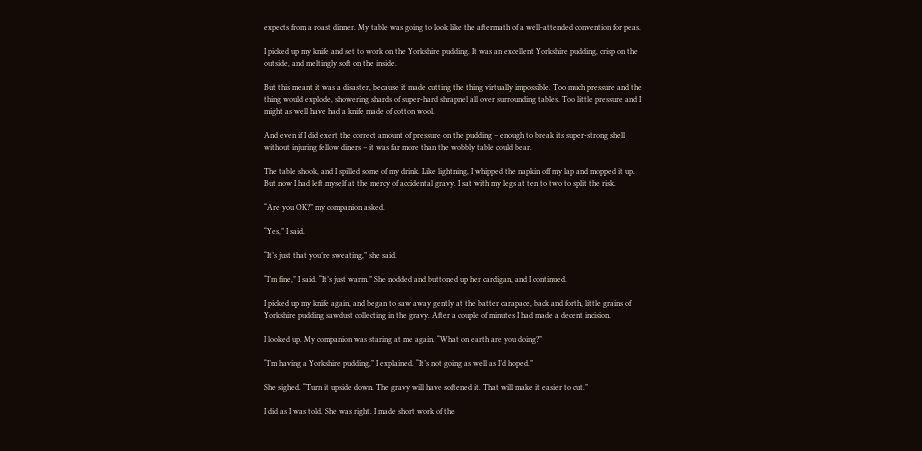expects from a roast dinner. My table was going to look like the aftermath of a well-attended convention for peas.

I picked up my knife and set to work on the Yorkshire pudding. It was an excellent Yorkshire pudding, crisp on the outside, and meltingly soft on the inside.

But this meant it was a disaster, because it made cutting the thing virtually impossible. Too much pressure and the thing would explode, showering shards of super-hard shrapnel all over surrounding tables. Too little pressure and I might as well have had a knife made of cotton wool.

And even if I did exert the correct amount of pressure on the pudding – enough to break its super-strong shell without injuring fellow diners – it was far more than the wobbly table could bear.

The table shook, and I spilled some of my drink. Like lightning, I whipped the napkin off my lap and mopped it up. But now I had left myself at the mercy of accidental gravy. I sat with my legs at ten to two to split the risk.

“Are you OK?” my companion asked.

“Yes,” I said.

“It’s just that you’re sweating,” she said.

“I’m fine,” I said. “It’s just warm.” She nodded and buttoned up her cardigan, and I continued.

I picked up my knife again, and began to saw away gently at the batter carapace, back and forth, little grains of Yorkshire pudding sawdust collecting in the gravy. After a couple of minutes I had made a decent incision.

I looked up. My companion was staring at me again. “What on earth are you doing?”

“I’m having a Yorkshire pudding,” I explained. “It’s not going as well as I’d hoped.”

She sighed. “Turn it upside down. The gravy will have softened it. That will make it easier to cut.”

I did as I was told. She was right. I made short work of the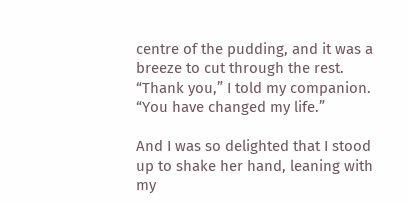centre of the pudding, and it was a breeze to cut through the rest. “Thank you,” I told my companion. “You have changed my life.”

And I was so delighted that I stood up to shake her hand, leaning with my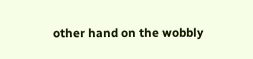other hand on the wobbly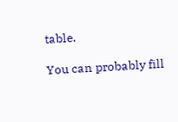table.

You can probably fill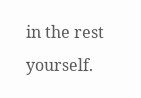in the rest yourself.